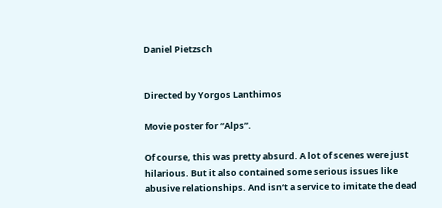Daniel Pietzsch


Directed by Yorgos Lanthimos

Movie poster for “Alps”.

Of course, this was pretty absurd. A lot of scenes were just hilarious. But it also contained some serious issues like abusive relationships. And isn‘t a service to imitate the dead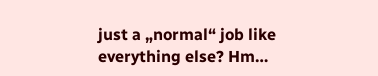just a „normal“ job like everything else? Hm…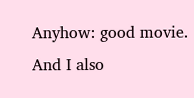Anyhow: good movie. And I also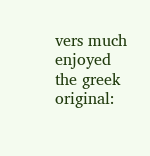vers much enjoyed the greek original: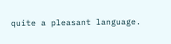quite a pleasant language.